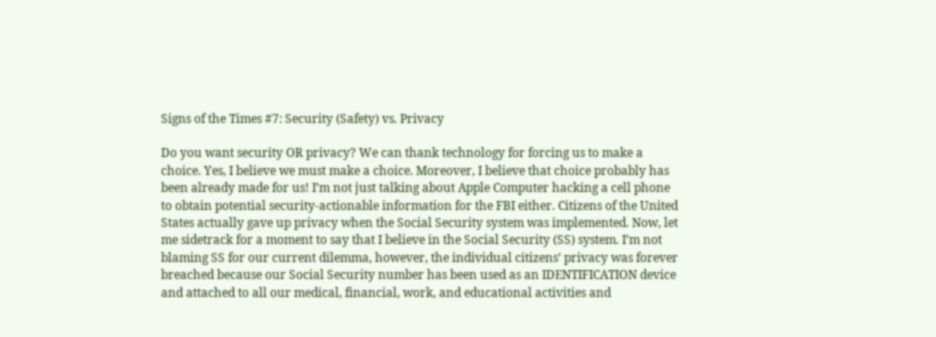Signs of the Times #7: Security (Safety) vs. Privacy

Do you want security OR privacy? We can thank technology for forcing us to make a choice. Yes, I believe we must make a choice. Moreover, I believe that choice probably has been already made for us! I’m not just talking about Apple Computer hacking a cell phone to obtain potential security-actionable information for the FBI either. Citizens of the United States actually gave up privacy when the Social Security system was implemented. Now, let me sidetrack for a moment to say that I believe in the Social Security (SS) system. I’m not blaming SS for our current dilemma, however, the individual citizens’ privacy was forever breached because our Social Security number has been used as an IDENTIFICATION device and attached to all our medical, financial, work, and educational activities and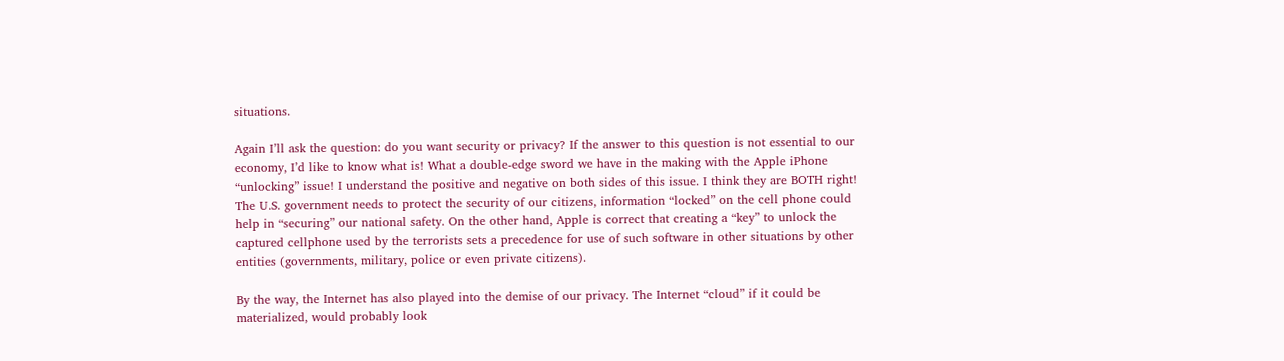situations.

Again I’ll ask the question: do you want security or privacy? If the answer to this question is not essential to our economy, I’d like to know what is! What a double-edge sword we have in the making with the Apple iPhone “unlocking” issue! I understand the positive and negative on both sides of this issue. I think they are BOTH right! The U.S. government needs to protect the security of our citizens, information “locked” on the cell phone could help in “securing” our national safety. On the other hand, Apple is correct that creating a “key” to unlock the captured cellphone used by the terrorists sets a precedence for use of such software in other situations by other entities (governments, military, police or even private citizens).

By the way, the Internet has also played into the demise of our privacy. The Internet “cloud” if it could be materialized, would probably look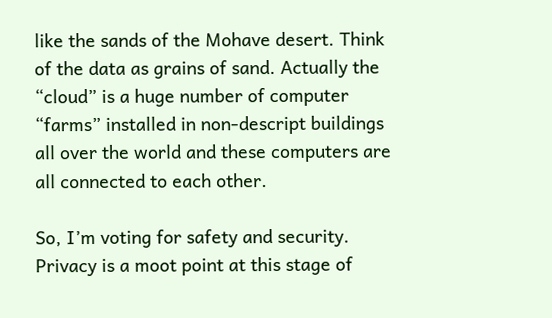like the sands of the Mohave desert. Think of the data as grains of sand. Actually the “cloud” is a huge number of computer “farms” installed in non-descript buildings all over the world and these computers are all connected to each other.

So, I’m voting for safety and security. Privacy is a moot point at this stage of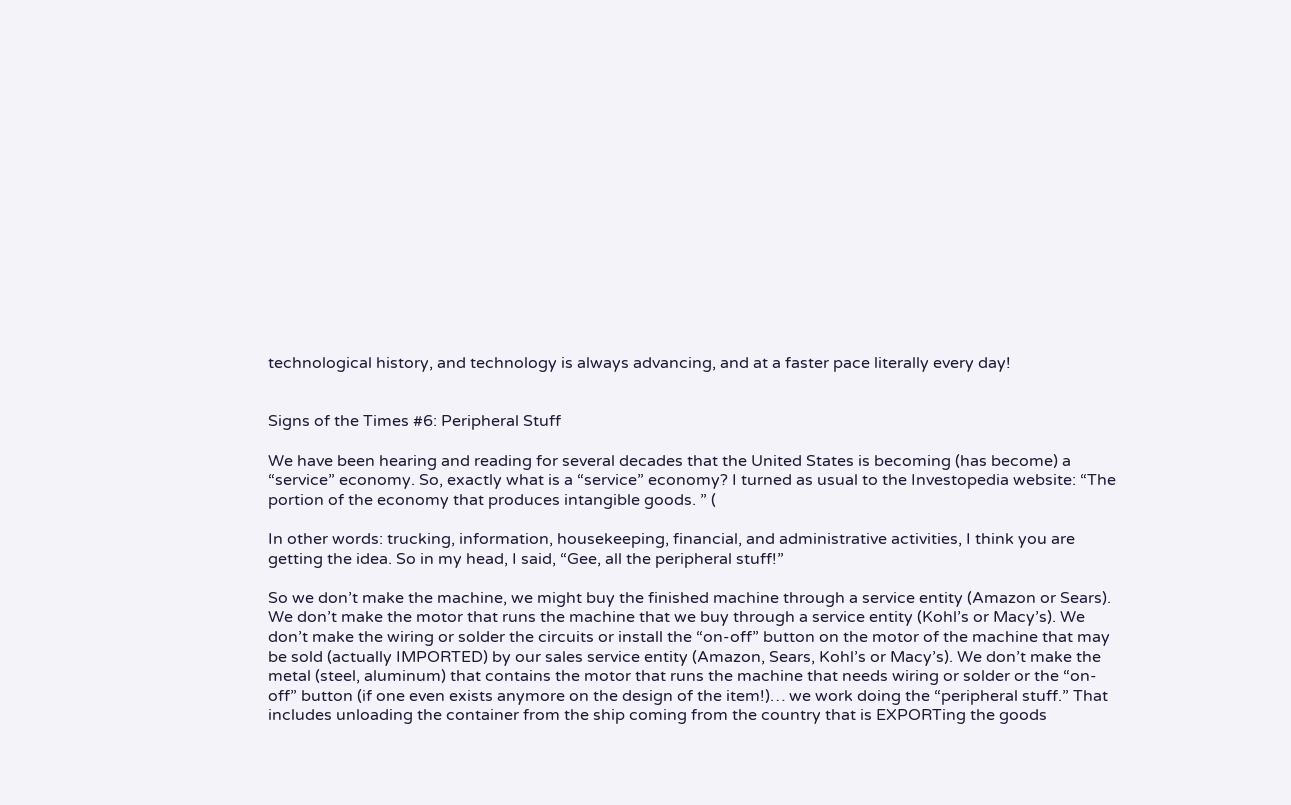technological history, and technology is always advancing, and at a faster pace literally every day!


Signs of the Times #6: Peripheral Stuff

We have been hearing and reading for several decades that the United States is becoming (has become) a “service” economy. So, exactly what is a “service” economy? I turned as usual to the Investopedia website: “The portion of the economy that produces intangible goods. ” (

In other words: trucking, information, housekeeping, financial, and administrative activities, I think you are getting the idea. So in my head, I said, “Gee, all the peripheral stuff!”

So we don’t make the machine, we might buy the finished machine through a service entity (Amazon or Sears). We don’t make the motor that runs the machine that we buy through a service entity (Kohl’s or Macy’s). We don’t make the wiring or solder the circuits or install the “on-off” button on the motor of the machine that may be sold (actually IMPORTED) by our sales service entity (Amazon, Sears, Kohl’s or Macy’s). We don’t make the metal (steel, aluminum) that contains the motor that runs the machine that needs wiring or solder or the “on-off” button (if one even exists anymore on the design of the item!)… we work doing the “peripheral stuff.” That includes unloading the container from the ship coming from the country that is EXPORTing the goods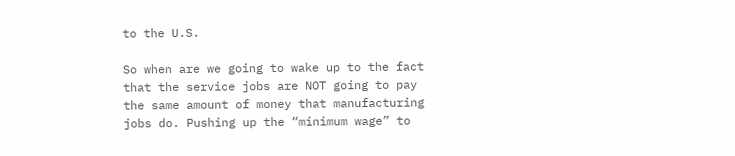to the U.S.

So when are we going to wake up to the fact that the service jobs are NOT going to pay the same amount of money that manufacturing jobs do. Pushing up the “minimum wage” to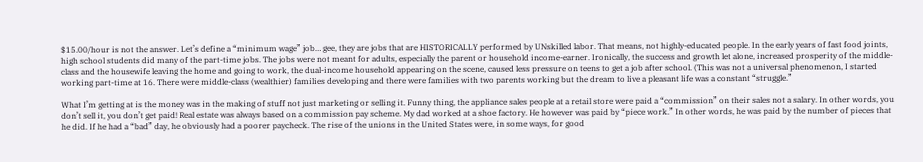$15.00/hour is not the answer. Let’s define a “minimum wage” job… gee, they are jobs that are HISTORICALLY performed by UNskilled labor. That means, not highly-educated people. In the early years of fast food joints, high school students did many of the part-time jobs. The jobs were not meant for adults, especially the parent or household income-earner. Ironically, the success and growth let alone, increased prosperity of the middle-class and the housewife leaving the home and going to work, the dual-income household appearing on the scene, caused less pressure on teens to get a job after school. (This was not a universal phenomenon, I started working part-time at 16. There were middle-class (wealthier) families developing and there were families with two parents working but the dream to live a pleasant life was a constant “struggle.”

What I’m getting at is the money was in the making of stuff not just marketing or selling it. Funny thing, the appliance sales people at a retail store were paid a “commission” on their sales not a salary. In other words, you don’t sell it, you don’t get paid! Real estate was always based on a commission pay scheme. My dad worked at a shoe factory. He however was paid by “piece work.” In other words, he was paid by the number of pieces that he did. If he had a “bad” day, he obviously had a poorer paycheck. The rise of the unions in the United States were, in some ways, for good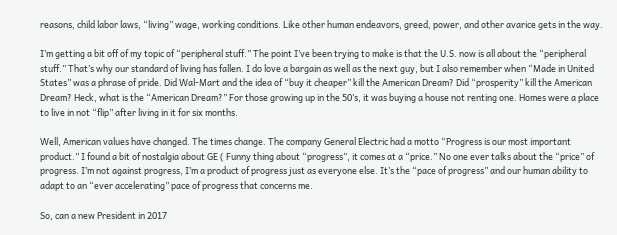reasons, child labor laws, “living” wage, working conditions. Like other human endeavors, greed, power, and other avarice gets in the way.

I’m getting a bit off of my topic of “peripheral stuff.” The point I’ve been trying to make is that the U.S. now is all about the “peripheral stuff.” That’s why our standard of living has fallen. I do love a bargain as well as the next guy, but I also remember when “Made in United States” was a phrase of pride. Did Wal-Mart and the idea of “buy it cheaper” kill the American Dream? Did “prosperity” kill the American Dream? Heck, what is the “American Dream?” For those growing up in the 50’s, it was buying a house not renting one. Homes were a place to live in not “flip” after living in it for six months.

Well, American values have changed. The times change. The company General Electric had a motto “Progress is our most important product.” I found a bit of nostalgia about GE ( Funny thing about “progress”, it comes at a “price.” No one ever talks about the “price” of progress. I’m not against progress, I’m a product of progress just as everyone else. It’s the “pace of progress” and our human ability to adapt to an “ever accelerating” pace of progress that concerns me.

So, can a new President in 2017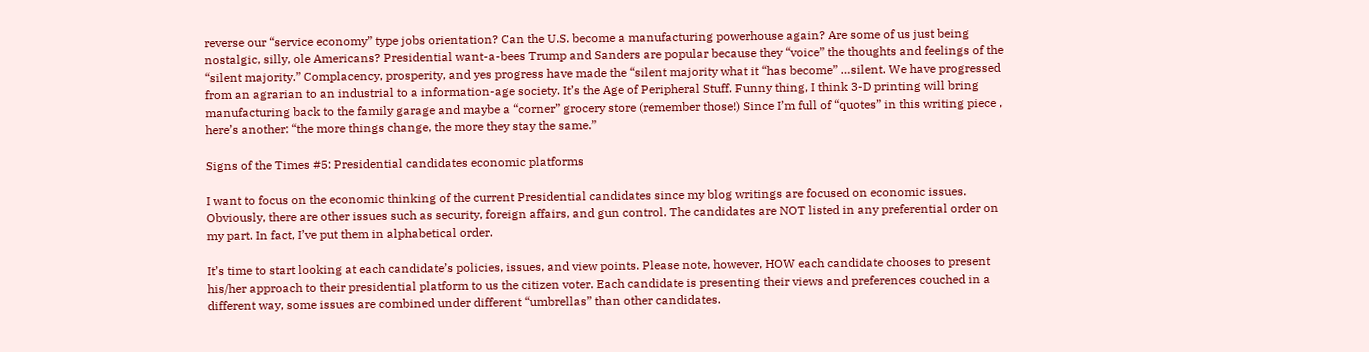reverse our “service economy” type jobs orientation? Can the U.S. become a manufacturing powerhouse again? Are some of us just being nostalgic, silly, ole Americans? Presidential want-a-bees Trump and Sanders are popular because they “voice” the thoughts and feelings of the “silent majority.” Complacency, prosperity, and yes progress have made the “silent majority what it “has become” …silent. We have progressed from an agrarian to an industrial to a information-age society. It’s the Age of Peripheral Stuff. Funny thing, I think 3-D printing will bring manufacturing back to the family garage and maybe a “corner” grocery store (remember those!) Since I’m full of “quotes” in this writing piece , here’s another: “the more things change, the more they stay the same.”

Signs of the Times #5: Presidential candidates economic platforms

I want to focus on the economic thinking of the current Presidential candidates since my blog writings are focused on economic issues. Obviously, there are other issues such as security, foreign affairs, and gun control. The candidates are NOT listed in any preferential order on my part. In fact, I’ve put them in alphabetical order.

It’s time to start looking at each candidate’s policies, issues, and view points. Please note, however, HOW each candidate chooses to present his/her approach to their presidential platform to us the citizen voter. Each candidate is presenting their views and preferences couched in a different way, some issues are combined under different “umbrellas” than other candidates.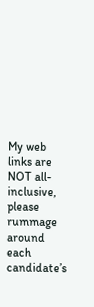My web links are NOT all-inclusive, please rummage around each candidate’s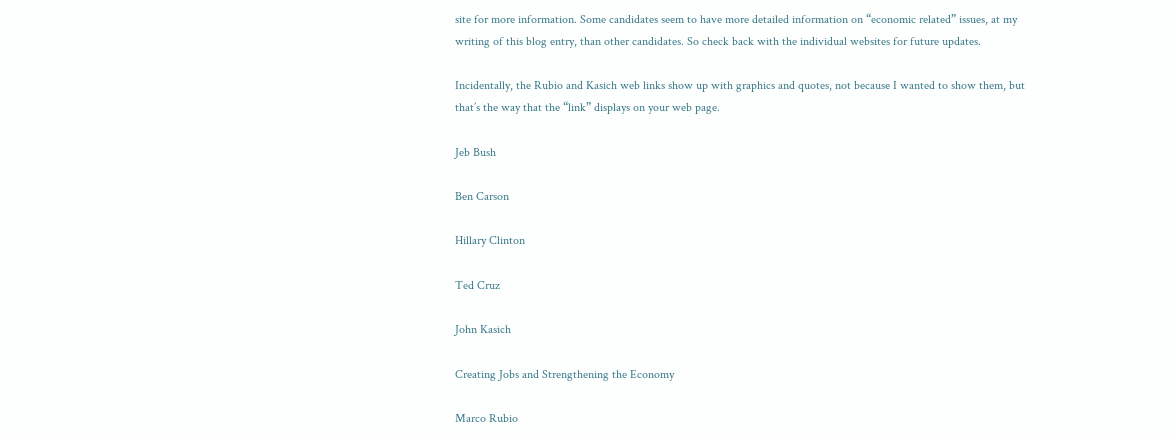site for more information. Some candidates seem to have more detailed information on “economic related” issues, at my writing of this blog entry, than other candidates. So check back with the individual websites for future updates.

Incidentally, the Rubio and Kasich web links show up with graphics and quotes, not because I wanted to show them, but that’s the way that the “link” displays on your web page.

Jeb Bush

Ben Carson

Hillary Clinton

Ted Cruz

John Kasich

Creating Jobs and Strengthening the Economy

Marco Rubio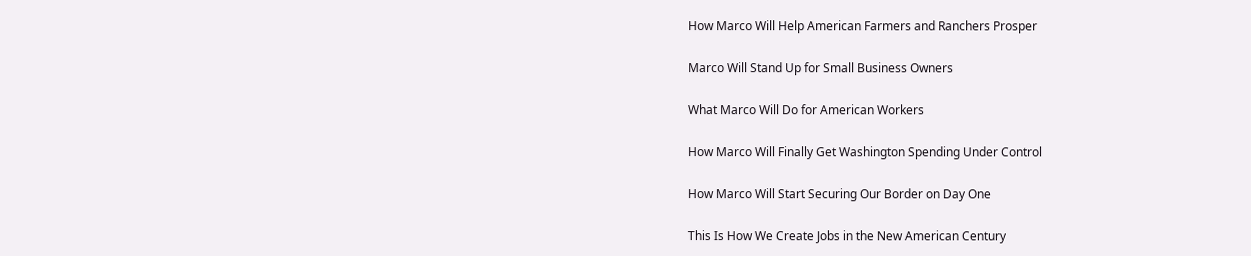How Marco Will Help American Farmers and Ranchers Prosper

Marco Will Stand Up for Small Business Owners

What Marco Will Do for American Workers

How Marco Will Finally Get Washington Spending Under Control

How Marco Will Start Securing Our Border on Day One

This Is How We Create Jobs in the New American Century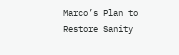Marco’s Plan to Restore Sanity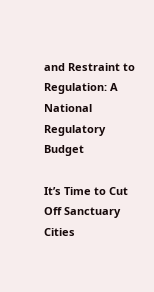and Restraint to Regulation: A National Regulatory Budget

It’s Time to Cut Off Sanctuary Cities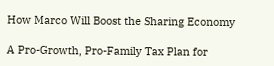How Marco Will Boost the Sharing Economy

A Pro-Growth, Pro-Family Tax Plan for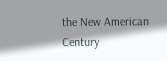the New American Century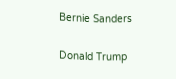Bernie Sanders

Donald Trump